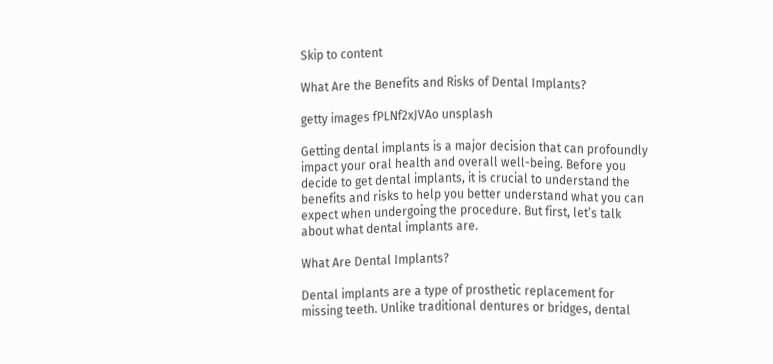Skip to content

What Are the Benefits and Risks of Dental Implants?

getty images fPLNf2xJVAo unsplash

Getting dental implants is a major decision that can profoundly impact your oral health and overall well-being. Before you decide to get dental implants, it is crucial to understand the benefits and risks to help you better understand what you can expect when undergoing the procedure. But first, let’s talk about what dental implants are.

What Are Dental Implants?

Dental implants are a type of prosthetic replacement for missing teeth. Unlike traditional dentures or bridges, dental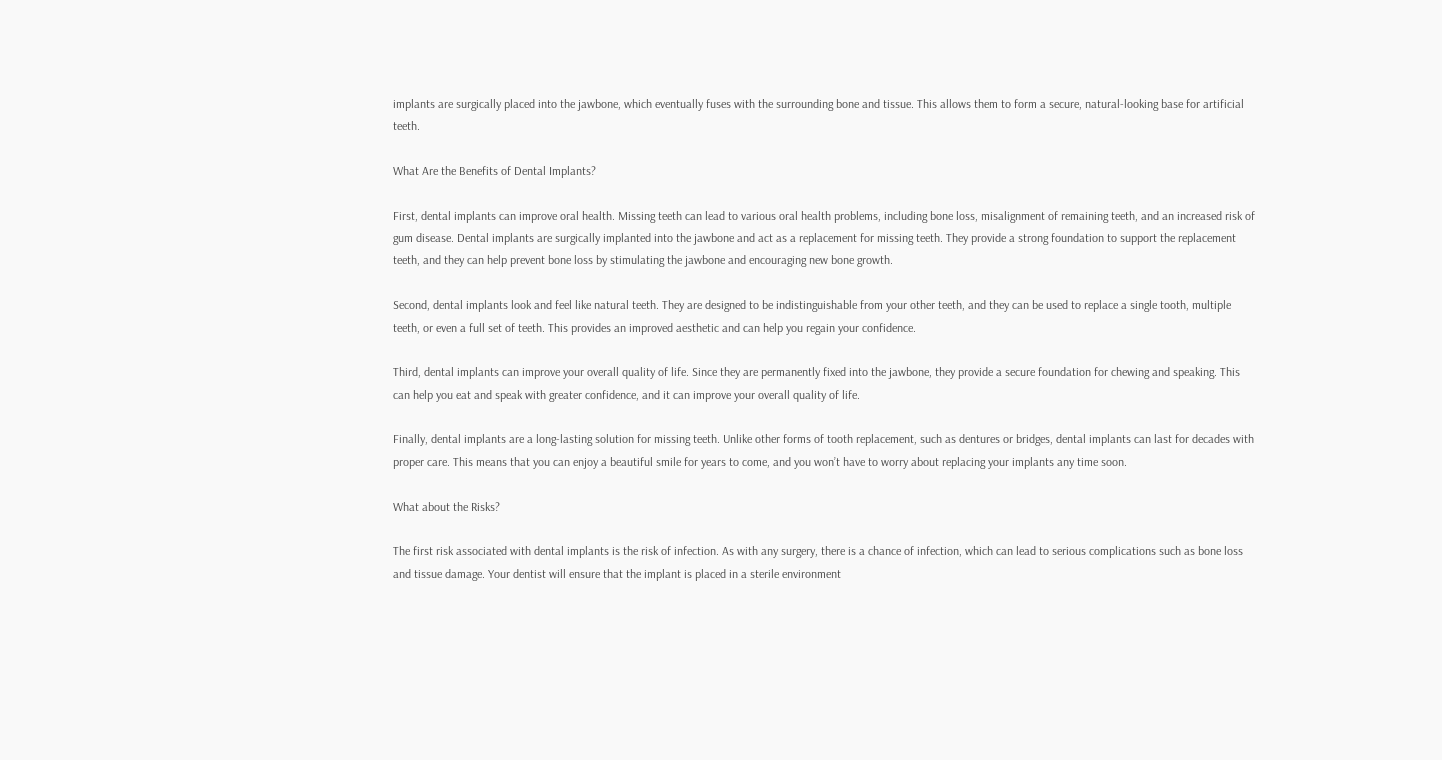implants are surgically placed into the jawbone, which eventually fuses with the surrounding bone and tissue. This allows them to form a secure, natural-looking base for artificial teeth.

What Are the Benefits of Dental Implants?

First, dental implants can improve oral health. Missing teeth can lead to various oral health problems, including bone loss, misalignment of remaining teeth, and an increased risk of gum disease. Dental implants are surgically implanted into the jawbone and act as a replacement for missing teeth. They provide a strong foundation to support the replacement teeth, and they can help prevent bone loss by stimulating the jawbone and encouraging new bone growth.

Second, dental implants look and feel like natural teeth. They are designed to be indistinguishable from your other teeth, and they can be used to replace a single tooth, multiple teeth, or even a full set of teeth. This provides an improved aesthetic and can help you regain your confidence.

Third, dental implants can improve your overall quality of life. Since they are permanently fixed into the jawbone, they provide a secure foundation for chewing and speaking. This can help you eat and speak with greater confidence, and it can improve your overall quality of life.

Finally, dental implants are a long-lasting solution for missing teeth. Unlike other forms of tooth replacement, such as dentures or bridges, dental implants can last for decades with proper care. This means that you can enjoy a beautiful smile for years to come, and you won’t have to worry about replacing your implants any time soon.

What about the Risks?

The first risk associated with dental implants is the risk of infection. As with any surgery, there is a chance of infection, which can lead to serious complications such as bone loss and tissue damage. Your dentist will ensure that the implant is placed in a sterile environment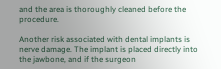and the area is thoroughly cleaned before the procedure.

Another risk associated with dental implants is nerve damage. The implant is placed directly into the jawbone, and if the surgeon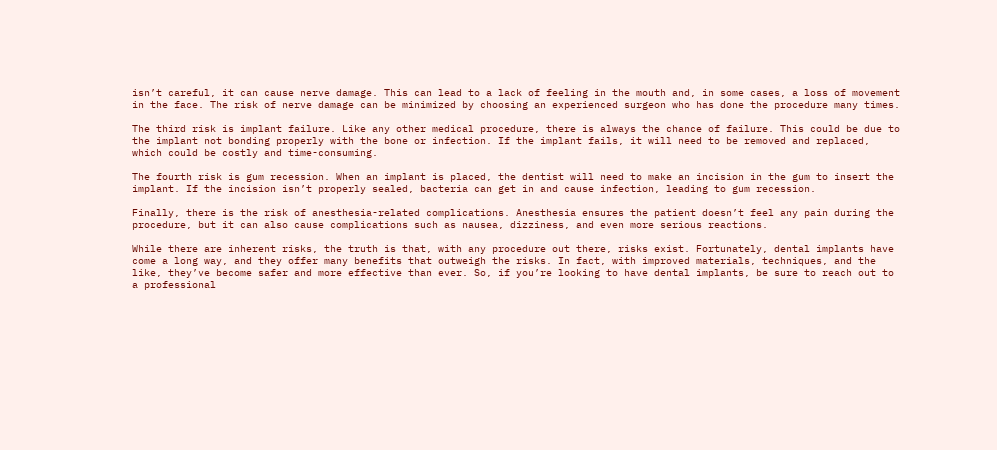isn’t careful, it can cause nerve damage. This can lead to a lack of feeling in the mouth and, in some cases, a loss of movement in the face. The risk of nerve damage can be minimized by choosing an experienced surgeon who has done the procedure many times.

The third risk is implant failure. Like any other medical procedure, there is always the chance of failure. This could be due to the implant not bonding properly with the bone or infection. If the implant fails, it will need to be removed and replaced, which could be costly and time-consuming.

The fourth risk is gum recession. When an implant is placed, the dentist will need to make an incision in the gum to insert the implant. If the incision isn’t properly sealed, bacteria can get in and cause infection, leading to gum recession.

Finally, there is the risk of anesthesia-related complications. Anesthesia ensures the patient doesn’t feel any pain during the procedure, but it can also cause complications such as nausea, dizziness, and even more serious reactions.

While there are inherent risks, the truth is that, with any procedure out there, risks exist. Fortunately, dental implants have come a long way, and they offer many benefits that outweigh the risks. In fact, with improved materials, techniques, and the like, they’ve become safer and more effective than ever. So, if you’re looking to have dental implants, be sure to reach out to a professional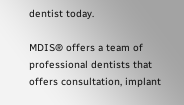dentist today.

MDIS® offers a team of professional dentists that offers consultation, implant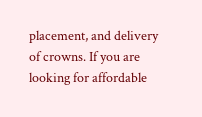placement, and delivery of crowns. If you are looking for affordable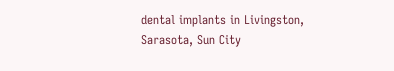dental implants in Livingston, Sarasota, Sun City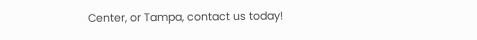Center, or Tampa, contact us today!